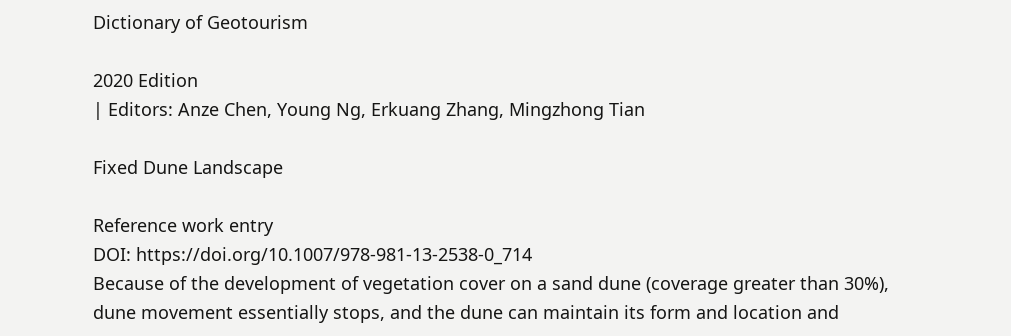Dictionary of Geotourism

2020 Edition
| Editors: Anze Chen, Young Ng, Erkuang Zhang, Mingzhong Tian

Fixed Dune Landscape

Reference work entry
DOI: https://doi.org/10.1007/978-981-13-2538-0_714
Because of the development of vegetation cover on a sand dune (coverage greater than 30%), dune movement essentially stops, and the dune can maintain its form and location and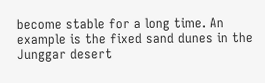become stable for a long time. An example is the fixed sand dunes in the Junggar desert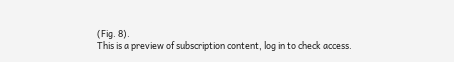(Fig. 8).
This is a preview of subscription content, log in to check access.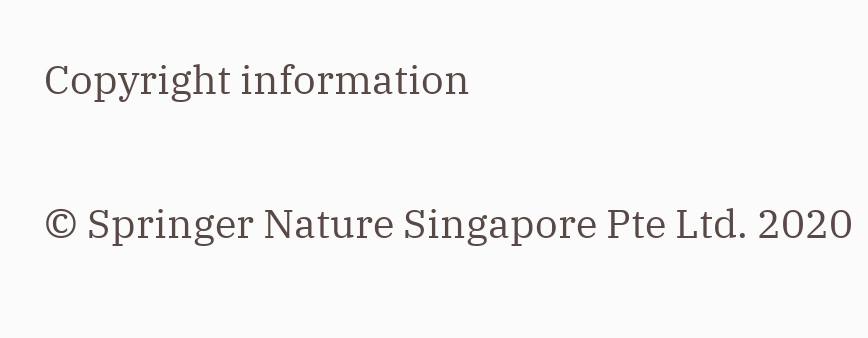Copyright information

© Springer Nature Singapore Pte Ltd. 2020